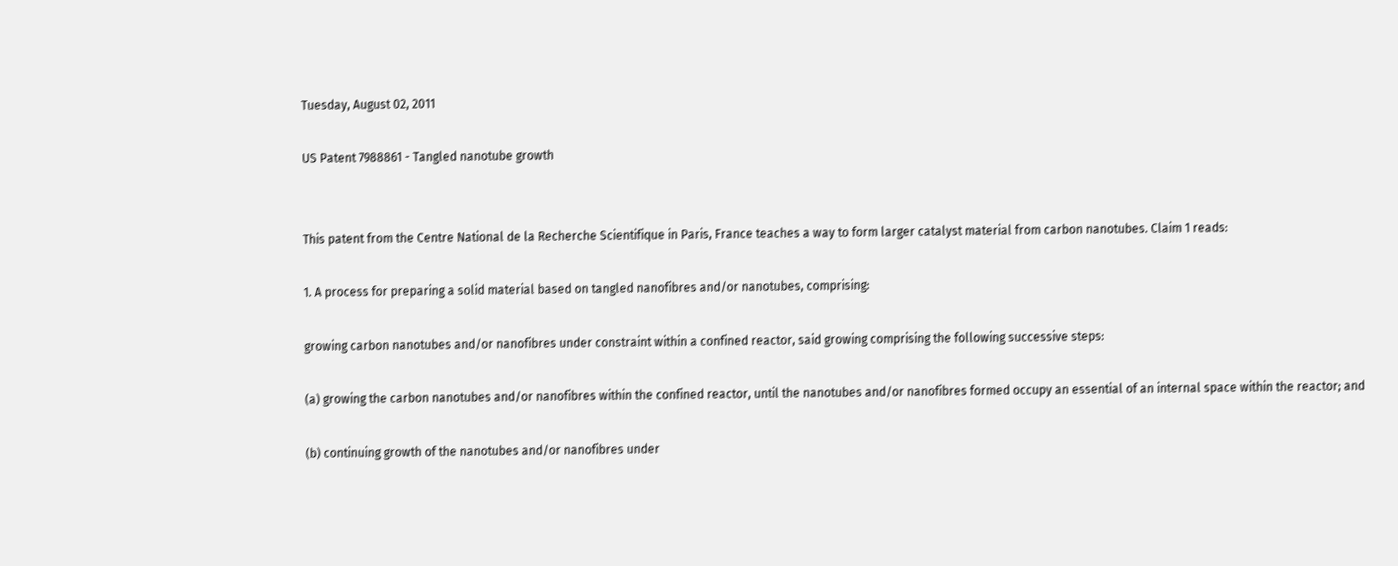Tuesday, August 02, 2011

US Patent 7988861 - Tangled nanotube growth


This patent from the Centre National de la Recherche Scientifique in Paris, France teaches a way to form larger catalyst material from carbon nanotubes. Claim 1 reads:

1. A process for preparing a solid material based on tangled nanofibres and/or nanotubes, comprising:

growing carbon nanotubes and/or nanofibres under constraint within a confined reactor, said growing comprising the following successive steps:

(a) growing the carbon nanotubes and/or nanofibres within the confined reactor, until the nanotubes and/or nanofibres formed occupy an essential of an internal space within the reactor; and

(b) continuing growth of the nanotubes and/or nanofibres under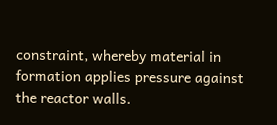constraint, whereby material in formation applies pressure against the reactor walls.